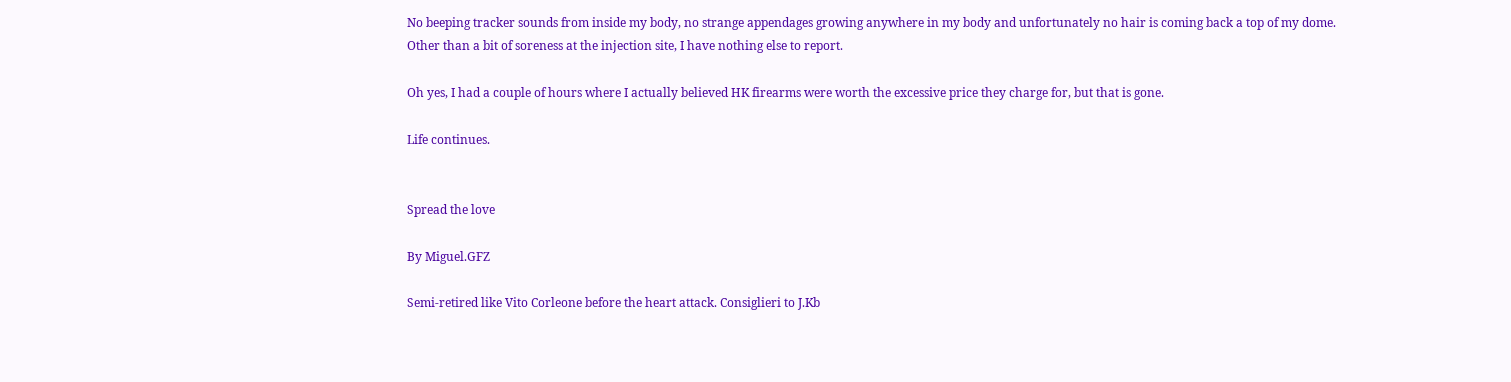No beeping tracker sounds from inside my body, no strange appendages growing anywhere in my body and unfortunately no hair is coming back a top of my dome.  Other than a bit of soreness at the injection site, I have nothing else to report.

Oh yes, I had a couple of hours where I actually believed HK firearms were worth the excessive price they charge for, but that is gone.

Life continues.


Spread the love

By Miguel.GFZ

Semi-retired like Vito Corleone before the heart attack. Consiglieri to J.Kb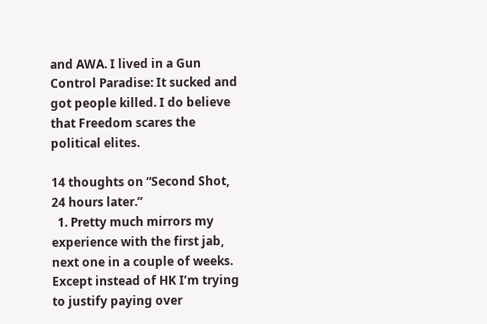and AWA. I lived in a Gun Control Paradise: It sucked and got people killed. I do believe that Freedom scares the political elites.

14 thoughts on “Second Shot, 24 hours later.”
  1. Pretty much mirrors my experience with the first jab, next one in a couple of weeks. Except instead of HK I’m trying to justify paying over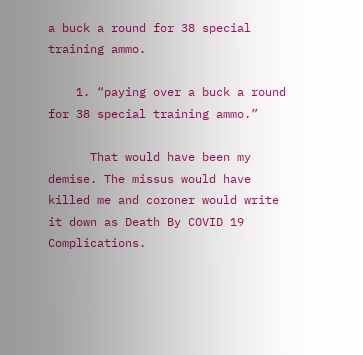a buck a round for 38 special training ammo.

    1. “paying over a buck a round for 38 special training ammo.”

      That would have been my demise. The missus would have killed me and coroner would write it down as Death By COVID 19 Complications.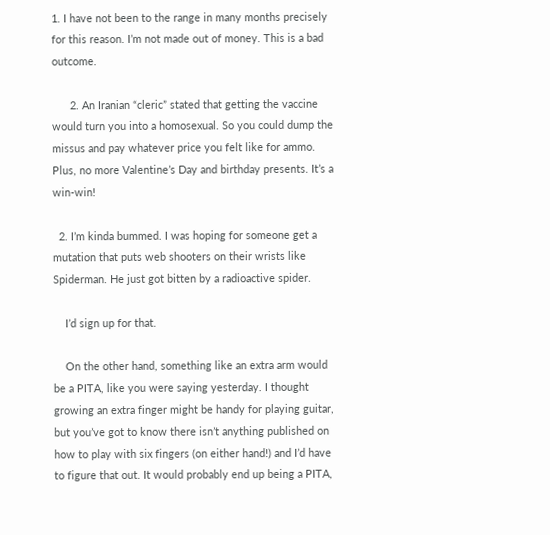1. I have not been to the range in many months precisely for this reason. I’m not made out of money. This is a bad outcome.

      2. An Iranian “cleric” stated that getting the vaccine would turn you into a homosexual. So you could dump the missus and pay whatever price you felt like for ammo. Plus, no more Valentine’s Day and birthday presents. It’s a win-win!

  2. I’m kinda bummed. I was hoping for someone get a mutation that puts web shooters on their wrists like Spiderman. He just got bitten by a radioactive spider.

    I’d sign up for that.

    On the other hand, something like an extra arm would be a PITA, like you were saying yesterday. I thought growing an extra finger might be handy for playing guitar, but you’ve got to know there isn’t anything published on how to play with six fingers (on either hand!) and I’d have to figure that out. It would probably end up being a PITA,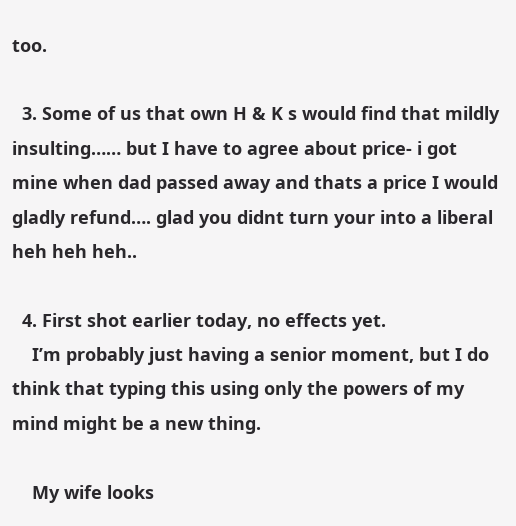too.

  3. Some of us that own H & K s would find that mildly insulting…… but I have to agree about price- i got mine when dad passed away and thats a price I would gladly refund…. glad you didnt turn your into a liberal heh heh heh..

  4. First shot earlier today, no effects yet.
    I’m probably just having a senior moment, but I do think that typing this using only the powers of my mind might be a new thing.

    My wife looks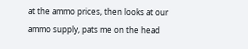at the ammo prices, then looks at our ammo supply, pats me on the head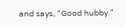and says, “Good hubby.”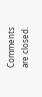Comments are closed.